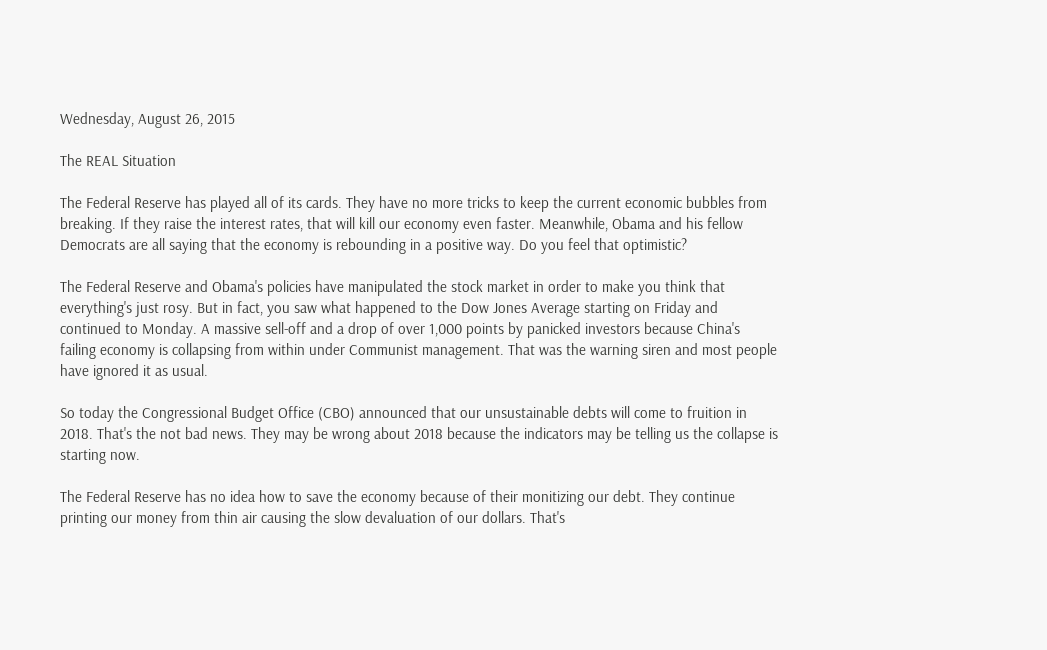Wednesday, August 26, 2015

The REAL Situation

The Federal Reserve has played all of its cards. They have no more tricks to keep the current economic bubbles from breaking. If they raise the interest rates, that will kill our economy even faster. Meanwhile, Obama and his fellow Democrats are all saying that the economy is rebounding in a positive way. Do you feel that optimistic?

The Federal Reserve and Obama's policies have manipulated the stock market in order to make you think that everything's just rosy. But in fact, you saw what happened to the Dow Jones Average starting on Friday and continued to Monday. A massive sell-off and a drop of over 1,000 points by panicked investors because China's failing economy is collapsing from within under Communist management. That was the warning siren and most people have ignored it as usual.

So today the Congressional Budget Office (CBO) announced that our unsustainable debts will come to fruition in 2018. That's the not bad news. They may be wrong about 2018 because the indicators may be telling us the collapse is starting now.

The Federal Reserve has no idea how to save the economy because of their monitizing our debt. They continue printing our money from thin air causing the slow devaluation of our dollars. That's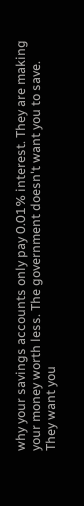why your savings accounts only pay 0.01% interest. They are making your money worth less. The government doesn't want you to save. They want you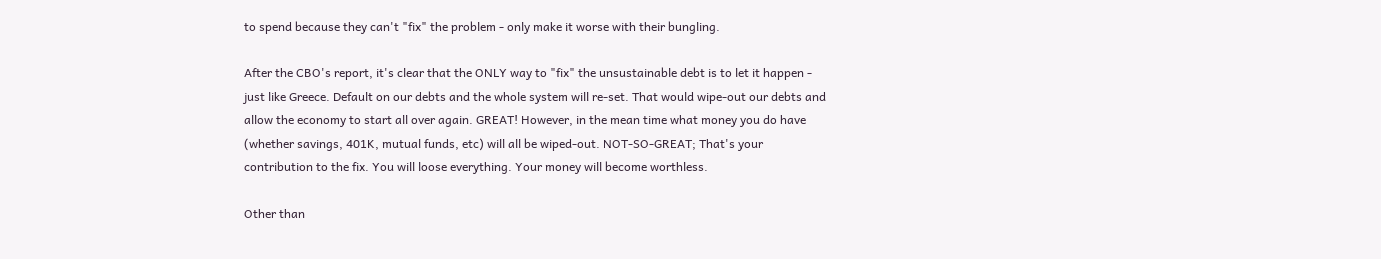to spend because they can't "fix" the problem - only make it worse with their bungling.

After the CBO's report, it's clear that the ONLY way to "fix" the unsustainable debt is to let it happen - just like Greece. Default on our debts and the whole system will re-set. That would wipe-out our debts and allow the economy to start all over again. GREAT! However, in the mean time what money you do have (whether savings, 401K, mutual funds, etc) will all be wiped-out. NOT-SO-GREAT; That's your contribution to the fix. You will loose everything. Your money will become worthless.

Other than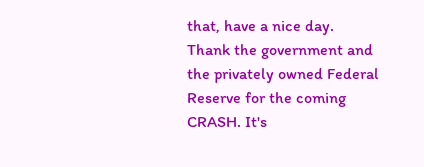that, have a nice day. Thank the government and the privately owned Federal Reserve for the coming CRASH. It's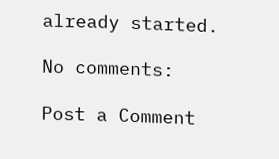already started.

No comments:

Post a Comment